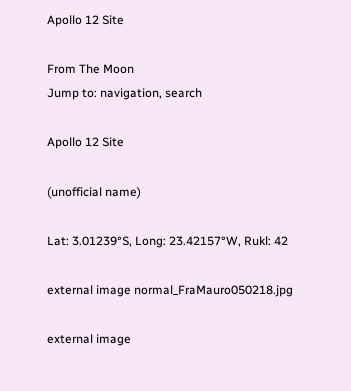Apollo 12 Site

From The Moon
Jump to: navigation, search

Apollo 12 Site

(unofficial name)

Lat: 3.01239°S, Long: 23.42157°W, Rukl: 42

external image normal_FraMauro050218.jpg

external image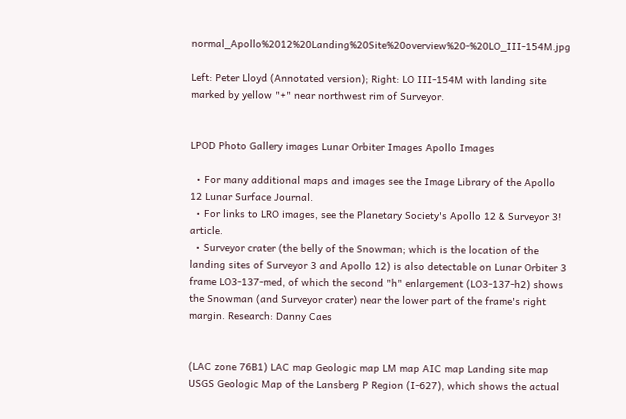normal_Apollo%2012%20Landing%20Site%20overview%20-%20LO_III-154M.jpg

Left: Peter Lloyd (Annotated version); Right: LO III-154M with landing site marked by yellow "+" near northwest rim of Surveyor.


LPOD Photo Gallery images Lunar Orbiter Images Apollo Images

  • For many additional maps and images see the Image Library of the Apollo 12 Lunar Surface Journal.
  • For links to LRO images, see the Planetary Society's Apollo 12 & Surveyor 3! article.
  • Surveyor crater (the belly of the Snowman; which is the location of the landing sites of Surveyor 3 and Apollo 12) is also detectable on Lunar Orbiter 3 frame LO3-137-med, of which the second "h" enlargement (LO3-137-h2) shows the Snowman (and Surveyor crater) near the lower part of the frame's right margin. Research: Danny Caes


(LAC zone 76B1) LAC map Geologic map LM map AIC map Landing site map
USGS Geologic Map of the Lansberg P Region (I-627), which shows the actual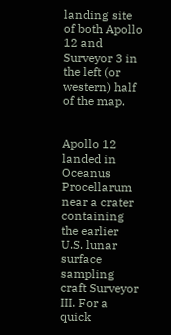landing site of both Apollo 12 and Surveyor 3 in the left (or western) half of the map.


Apollo 12 landed in Oceanus Procellarum near a crater containing the earlier U.S. lunar surface sampling craft Surveyor III. For a quick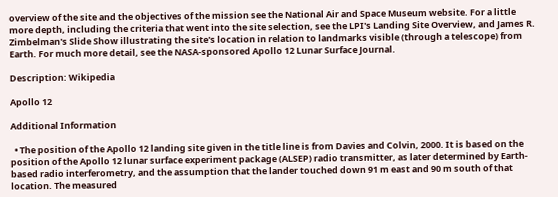overview of the site and the objectives of the mission see the National Air and Space Museum website. For a little more depth, including the criteria that went into the site selection, see the LPI's Landing Site Overview, and James R. Zimbelman's Slide Show illustrating the site's location in relation to landmarks visible (through a telescope) from Earth. For much more detail, see the NASA-sponsored Apollo 12 Lunar Surface Journal.

Description: Wikipedia

Apollo 12

Additional Information

  • The position of the Apollo 12 landing site given in the title line is from Davies and Colvin, 2000. It is based on the position of the Apollo 12 lunar surface experiment package (ALSEP) radio transmitter, as later determined by Earth-based radio interferometry, and the assumption that the lander touched down 91 m east and 90 m south of that location. The measured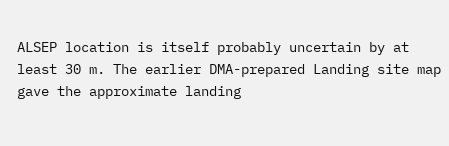ALSEP location is itself probably uncertain by at least 30 m. The earlier DMA-prepared Landing site map gave the approximate landing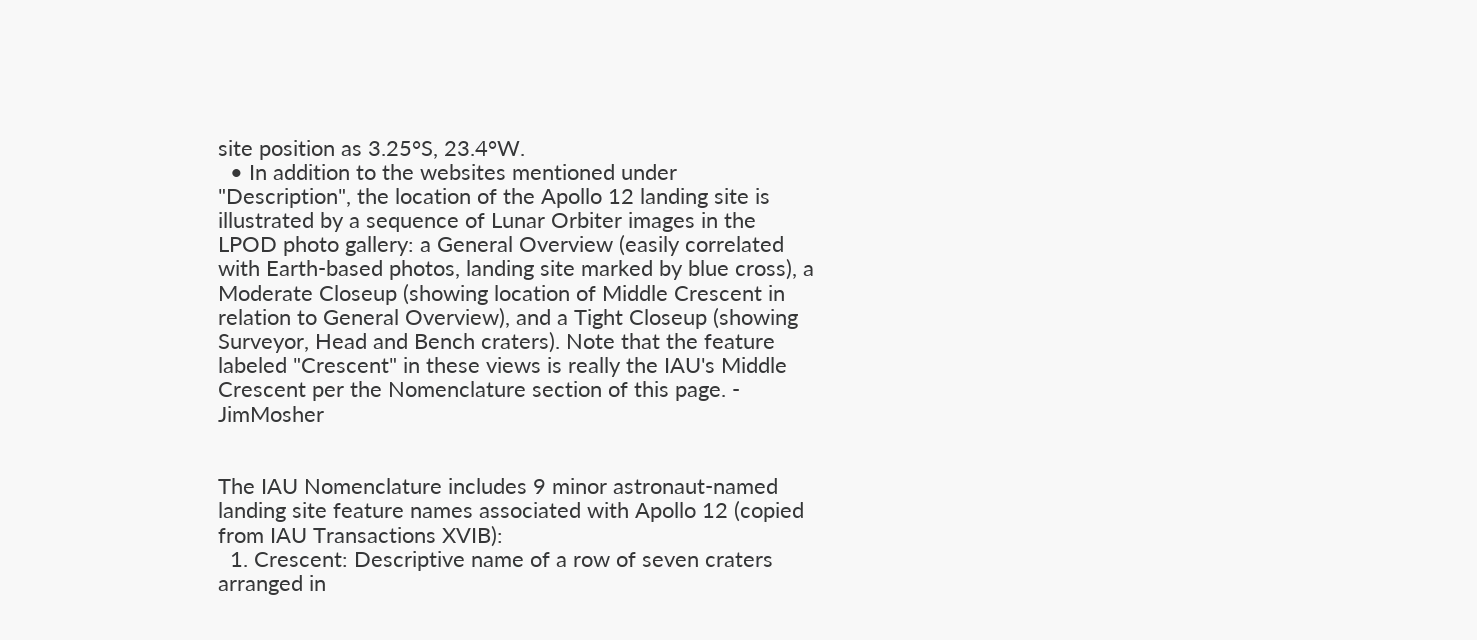site position as 3.25°S, 23.4°W.
  • In addition to the websites mentioned under "Description", the location of the Apollo 12 landing site is illustrated by a sequence of Lunar Orbiter images in the LPOD photo gallery: a General Overview (easily correlated with Earth-based photos, landing site marked by blue cross), a Moderate Closeup (showing location of Middle Crescent in relation to General Overview), and a Tight Closeup (showing Surveyor, Head and Bench craters). Note that the feature labeled "Crescent" in these views is really the IAU's Middle Crescent per the Nomenclature section of this page. - JimMosher


The IAU Nomenclature includes 9 minor astronaut-named landing site feature names associated with Apollo 12 (copied from IAU Transactions XVIB):
  1. Crescent: Descriptive name of a row of seven craters arranged in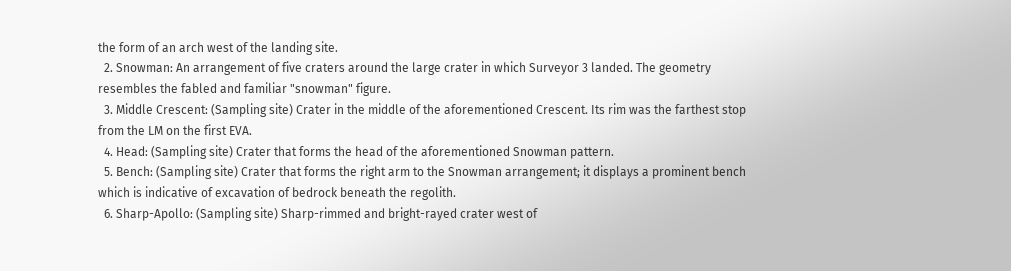the form of an arch west of the landing site.
  2. Snowman: An arrangement of five craters around the large crater in which Surveyor 3 landed. The geometry resembles the fabled and familiar "snowman" figure.
  3. Middle Crescent: (Sampling site) Crater in the middle of the aforementioned Crescent. Its rim was the farthest stop from the LM on the first EVA.
  4. Head: (Sampling site) Crater that forms the head of the aforementioned Snowman pattern.
  5. Bench: (Sampling site) Crater that forms the right arm to the Snowman arrangement; it displays a prominent bench which is indicative of excavation of bedrock beneath the regolith.
  6. Sharp-Apollo: (Sampling site) Sharp-rimmed and bright-rayed crater west of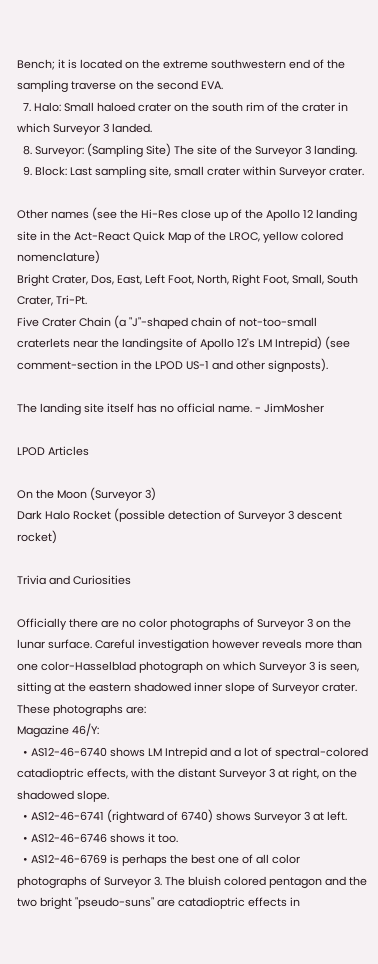Bench; it is located on the extreme southwestern end of the sampling traverse on the second EVA.
  7. Halo: Small haloed crater on the south rim of the crater in which Surveyor 3 landed.
  8. Surveyor: (Sampling Site) The site of the Surveyor 3 landing.
  9. Block: Last sampling site, small crater within Surveyor crater.

Other names (see the Hi-Res close up of the Apollo 12 landing site in the Act-React Quick Map of the LROC, yellow colored nomenclature)
Bright Crater, Dos, East, Left Foot, North, Right Foot, Small, South Crater, Tri-Pt.
Five Crater Chain (a "J"-shaped chain of not-too-small craterlets near the landingsite of Apollo 12's LM Intrepid) (see comment-section in the LPOD US-1 and other signposts).

The landing site itself has no official name. - JimMosher

LPOD Articles

On the Moon (Surveyor 3)
Dark Halo Rocket (possible detection of Surveyor 3 descent rocket)

Trivia and Curiosities

Officially there are no color photographs of Surveyor 3 on the lunar surface. Careful investigation however reveals more than one color-Hasselblad photograph on which Surveyor 3 is seen, sitting at the eastern shadowed inner slope of Surveyor crater. These photographs are:
Magazine 46/Y:
  • AS12-46-6740 shows LM Intrepid and a lot of spectral-colored catadioptric effects, with the distant Surveyor 3 at right, on the shadowed slope.
  • AS12-46-6741 (rightward of 6740) shows Surveyor 3 at left.
  • AS12-46-6746 shows it too.
  • AS12-46-6769 is perhaps the best one of all color photographs of Surveyor 3. The bluish colored pentagon and the two bright "pseudo-suns" are catadioptric effects in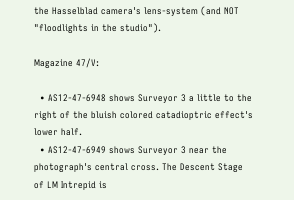the Hasselblad camera's lens-system (and NOT "floodlights in the studio").

Magazine 47/V:

  • AS12-47-6948 shows Surveyor 3 a little to the right of the bluish colored catadioptric effect's lower half.
  • AS12-47-6949 shows Surveyor 3 near the photograph's central cross. The Descent Stage of LM Intrepid is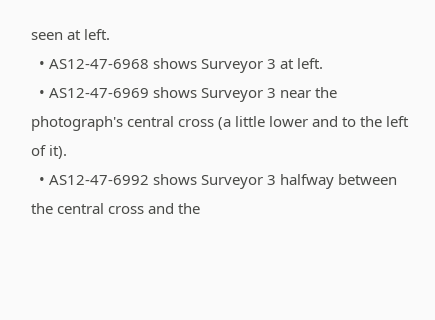seen at left.
  • AS12-47-6968 shows Surveyor 3 at left.
  • AS12-47-6969 shows Surveyor 3 near the photograph's central cross (a little lower and to the left of it).
  • AS12-47-6992 shows Surveyor 3 halfway between the central cross and the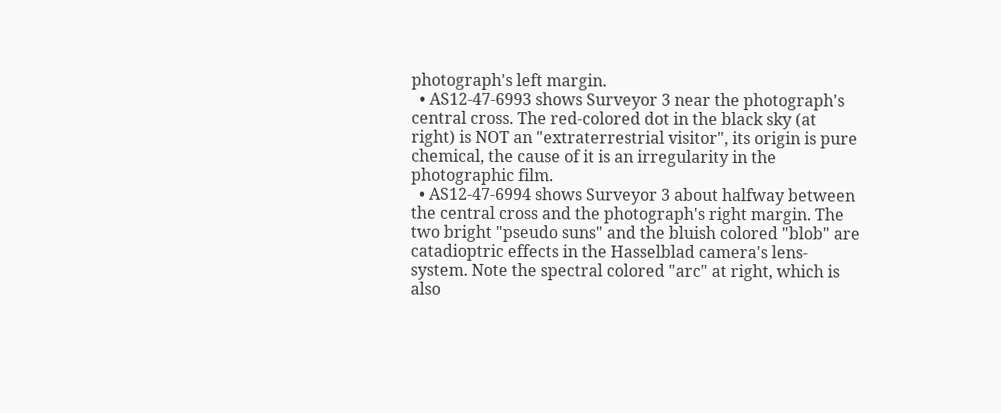photograph's left margin.
  • AS12-47-6993 shows Surveyor 3 near the photograph's central cross. The red-colored dot in the black sky (at right) is NOT an "extraterrestrial visitor", its origin is pure chemical, the cause of it is an irregularity in the photographic film.
  • AS12-47-6994 shows Surveyor 3 about halfway between the central cross and the photograph's right margin. The two bright "pseudo suns" and the bluish colored "blob" are catadioptric effects in the Hasselblad camera's lens-system. Note the spectral colored "arc" at right, which is also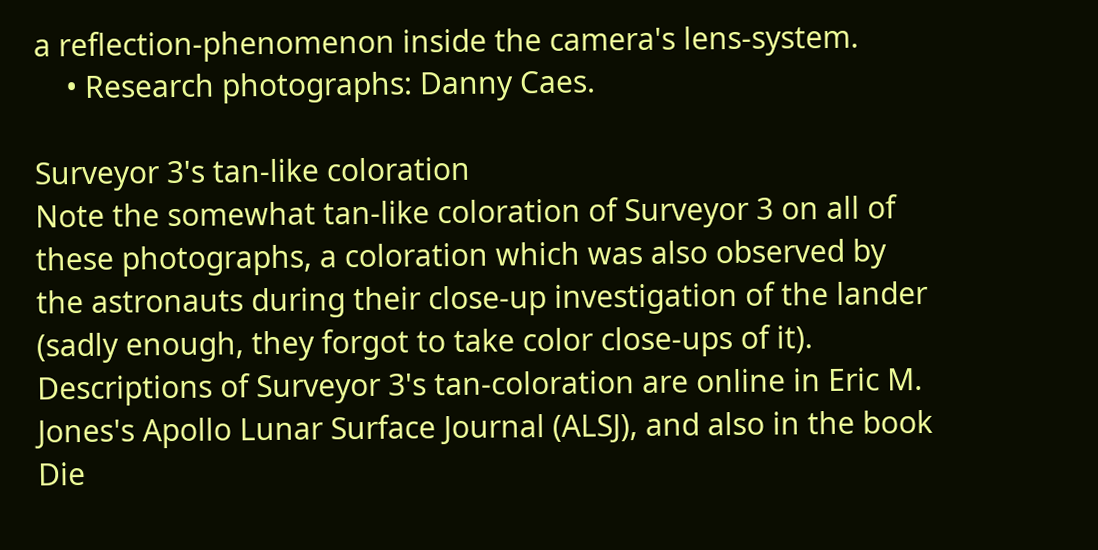a reflection-phenomenon inside the camera's lens-system.
    • Research photographs: Danny Caes.

Surveyor 3's tan-like coloration
Note the somewhat tan-like coloration of Surveyor 3 on all of these photographs, a coloration which was also observed by the astronauts during their close-up investigation of the lander (sadly enough, they forgot to take color close-ups of it).
Descriptions of Surveyor 3's tan-coloration are online in Eric M. Jones's Apollo Lunar Surface Journal (ALSJ), and also in the book Die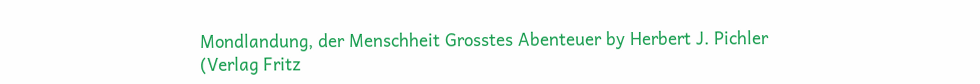Mondlandung, der Menschheit Grosstes Abenteuer by Herbert J. Pichler (Verlag Fritz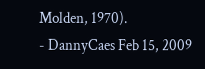Molden, 1970).
- DannyCaes Feb 15, 2009